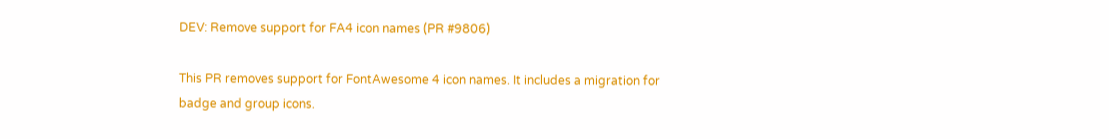DEV: Remove support for FA4 icon names (PR #9806)

This PR removes support for FontAwesome 4 icon names. It includes a migration for badge and group icons.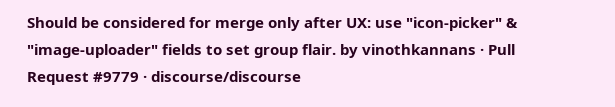Should be considered for merge only after UX: use "icon-picker" & "image-uploader" fields to set group flair. by vinothkannans · Pull Request #9779 · discourse/discourse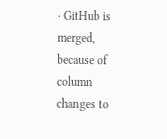· GitHub is merged, because of column changes to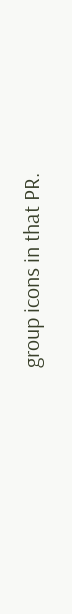group icons in that PR.